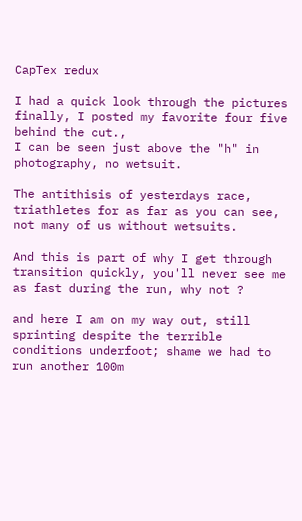CapTex redux

I had a quick look through the pictures finally, I posted my favorite four five behind the cut.,
I can be seen just above the "h" in photography, no wetsuit.

The antithisis of yesterdays race, triathletes for as far as you can see, not many of us without wetsuits.

And this is part of why I get through transition quickly, you'll never see me as fast during the run, why not ?

and here I am on my way out, still sprinting despite the terrible conditions underfoot; shame we had to run another 100m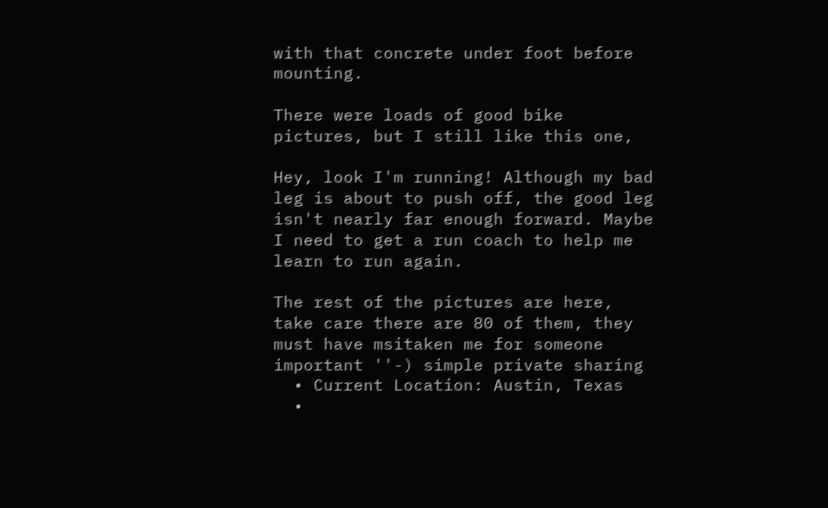with that concrete under foot before mounting.

There were loads of good bike pictures, but I still like this one,

Hey, look I'm running! Although my bad leg is about to push off, the good leg isn't nearly far enough forward. Maybe I need to get a run coach to help me learn to run again.

The rest of the pictures are here, take care there are 80 of them, they must have msitaken me for someone important ''-) simple private sharing
  • Current Location: Austin, Texas
  •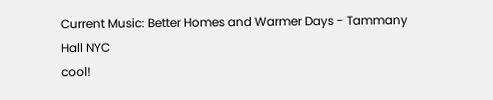Current Music: Better Homes and Warmer Days - Tammany Hall NYC
cool!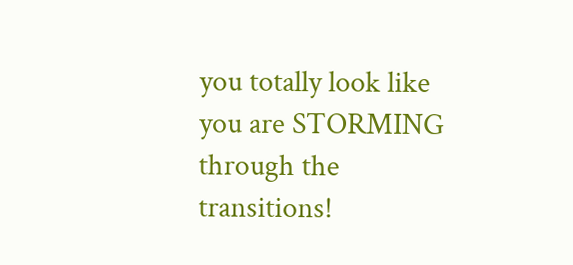you totally look like you are STORMING through the transitions!